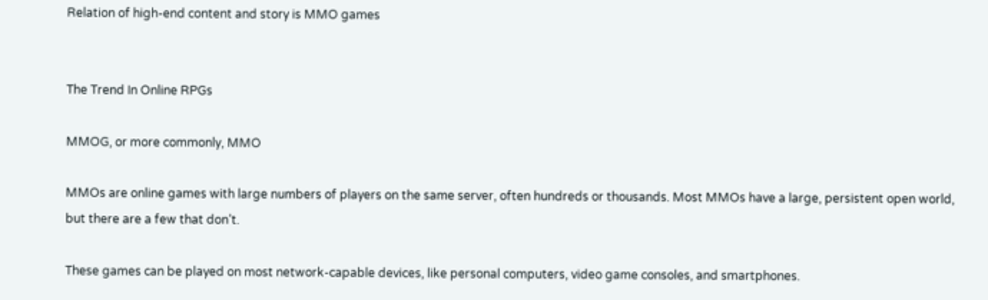Relation of high-end content and story is MMO games


The Trend In Online RPGs

MMOG, or more commonly, MMO

MMOs are online games with large numbers of players on the same server, often hundreds or thousands. Most MMOs have a large, persistent open world, but there are a few that don’t.

These games can be played on most network-capable devices, like personal computers, video game consoles, and smartphones.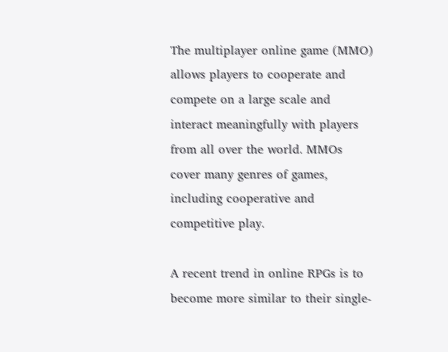The multiplayer online game (MMO) allows players to cooperate and compete on a large scale and interact meaningfully with players from all over the world. MMOs cover many genres of games, including cooperative and competitive play.

A recent trend in online RPGs is to become more similar to their single-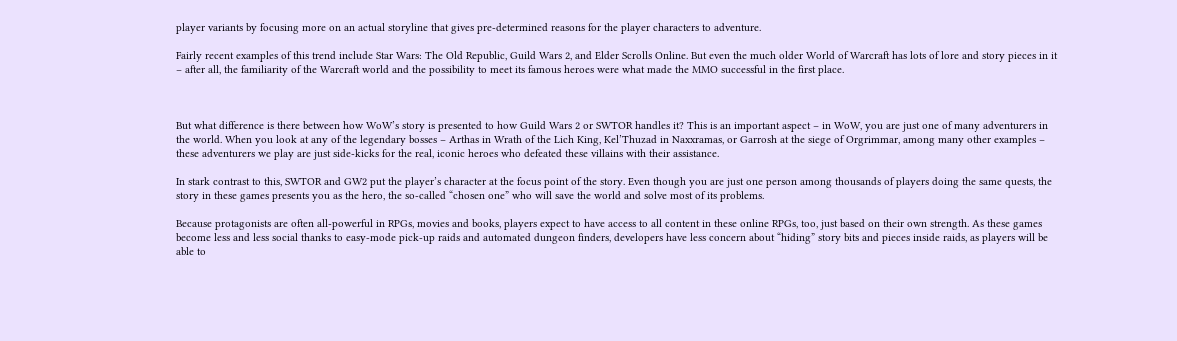player variants by focusing more on an actual storyline that gives pre-determined reasons for the player characters to adventure.

Fairly recent examples of this trend include Star Wars: The Old Republic, Guild Wars 2, and Elder Scrolls Online. But even the much older World of Warcraft has lots of lore and story pieces in it – after all, the familiarity of the Warcraft world and the possibility to meet its famous heroes were what made the MMO successful in the first place.



But what difference is there between how WoW’s story is presented to how Guild Wars 2 or SWTOR handles it? This is an important aspect – in WoW, you are just one of many adventurers in the world. When you look at any of the legendary bosses – Arthas in Wrath of the Lich King, Kel’Thuzad in Naxxramas, or Garrosh at the siege of Orgrimmar, among many other examples – these adventurers we play are just side-kicks for the real, iconic heroes who defeated these villains with their assistance.

In stark contrast to this, SWTOR and GW2 put the player’s character at the focus point of the story. Even though you are just one person among thousands of players doing the same quests, the story in these games presents you as the hero, the so-called “chosen one” who will save the world and solve most of its problems.

Because protagonists are often all-powerful in RPGs, movies and books, players expect to have access to all content in these online RPGs, too, just based on their own strength. As these games become less and less social thanks to easy-mode pick-up raids and automated dungeon finders, developers have less concern about “hiding” story bits and pieces inside raids, as players will be able to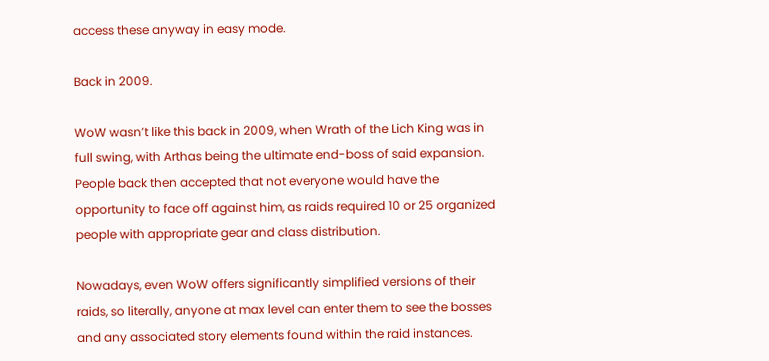access these anyway in easy mode.

Back in 2009.

WoW wasn’t like this back in 2009, when Wrath of the Lich King was in full swing, with Arthas being the ultimate end-boss of said expansion. People back then accepted that not everyone would have the opportunity to face off against him, as raids required 10 or 25 organized people with appropriate gear and class distribution.

Nowadays, even WoW offers significantly simplified versions of their raids, so literally, anyone at max level can enter them to see the bosses and any associated story elements found within the raid instances.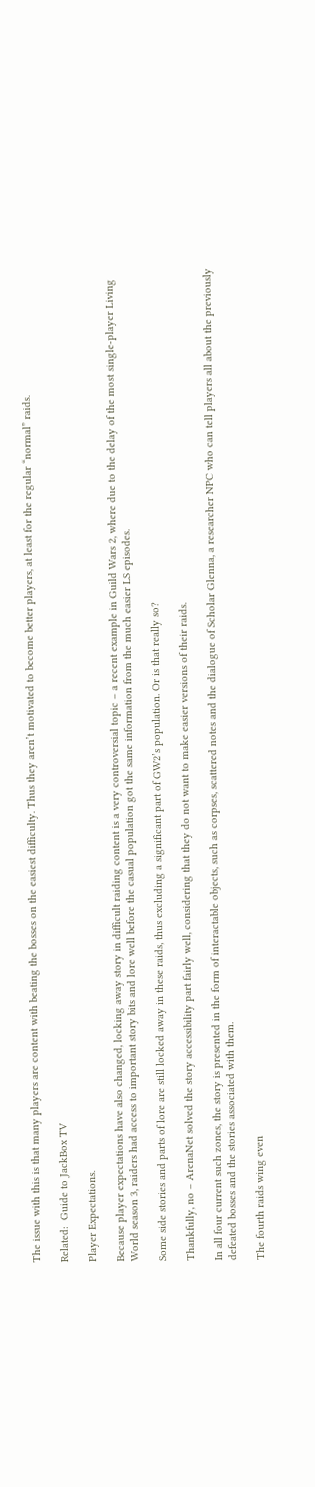The issue with this is that many players are content with beating the bosses on the easiest difficulty. Thus they aren’t motivated to become better players, at least for the regular “normal” raids.

Related:  Guide to JackBox TV

Player Expectations.

Because player expectations have also changed, locking away story in difficult raiding content is a very controversial topic – a recent example in Guild Wars 2, where due to the delay of the most single-player Living World season 3, raiders had access to important story bits and lore well before the casual population got the same information from the much easier LS episodes.

Some side stories and parts of lore are still locked away in these raids, thus excluding a significant part of GW2’s population. Or is that really so?

Thankfully, no – ArenaNet solved the story accessibility part fairly well, considering that they do not want to make easier versions of their raids.

In all four current such zones, the story is presented in the form of interactable objects, such as corpses, scattered notes and the dialogue of Scholar Glenna, a researcher NPC who can tell players all about the previously defeated bosses and the stories associated with them.

The fourth raids wing even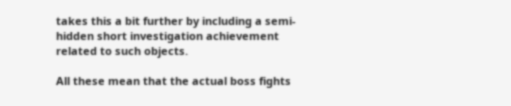takes this a bit further by including a semi-hidden short investigation achievement related to such objects.

All these mean that the actual boss fights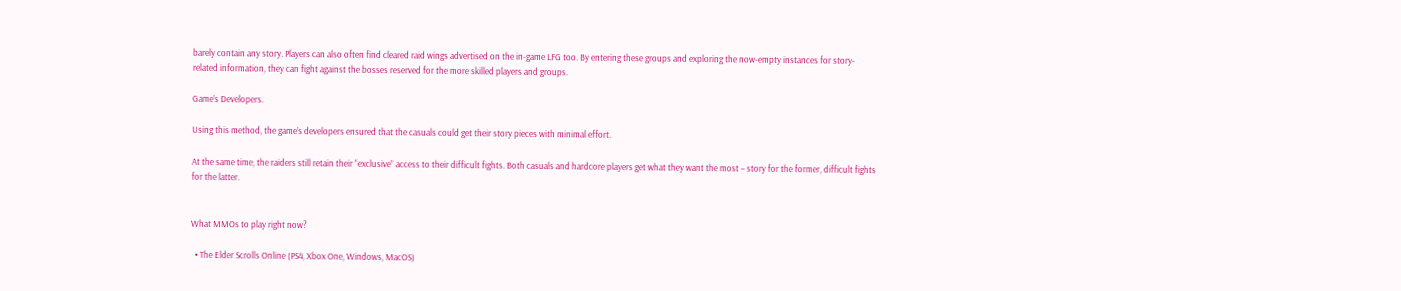barely contain any story. Players can also often find cleared raid wings advertised on the in-game LFG too. By entering these groups and exploring the now-empty instances for story-related information, they can fight against the bosses reserved for the more skilled players and groups.

Game’s Developers.

Using this method, the game’s developers ensured that the casuals could get their story pieces with minimal effort.

At the same time, the raiders still retain their “exclusive” access to their difficult fights. Both casuals and hardcore players get what they want the most – story for the former, difficult fights for the latter.


What MMOs to play right now?

  • The Elder Scrolls Online (PS4, Xbox One, Windows, MacOS)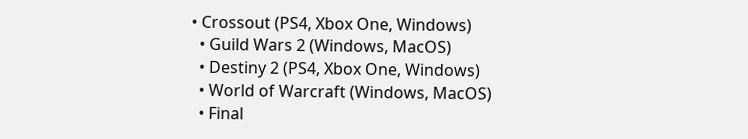• Crossout (PS4, Xbox One, Windows)
  • Guild Wars 2 (Windows, MacOS)
  • Destiny 2 (PS4, Xbox One, Windows)
  • World of Warcraft (Windows, MacOS)
  • Final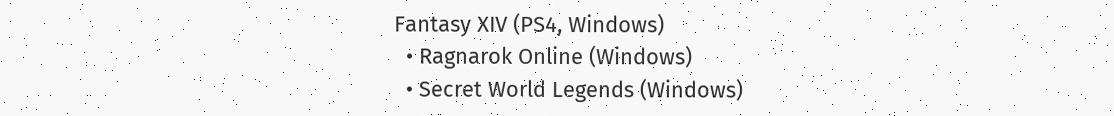Fantasy XIV (PS4, Windows)
  • Ragnarok Online (Windows)
  • Secret World Legends (Windows)